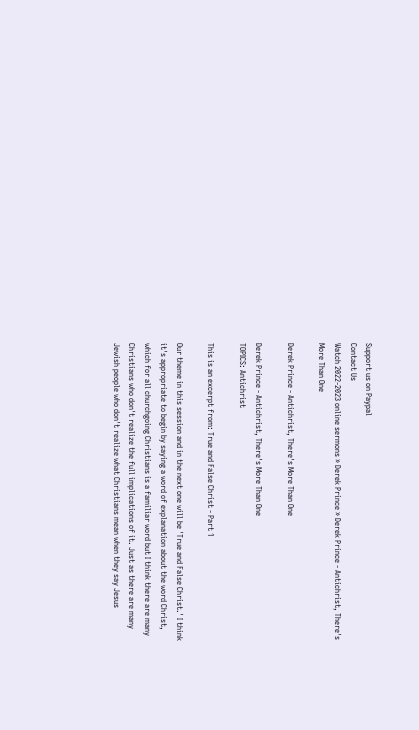Support us on Paypal
Contact Us
Watch 2022-2023 online sermons » Derek Prince » Derek Prince - Antichrist, There's More Than One

Derek Prince - Antichrist, There's More Than One

Derek Prince - Antichrist, There's More Than One
TOPICS: Antichrist

This is an excerpt from: True and False Christ - Part 1

Our theme in this session and in the next one will be 'True and False Christ.' I think it's appropriate to begin by saying a word of explanation about the word Christ, which for all churchgoing Christians is a familiar word but I think there are many Christians who don't realize the full implications of it. Just as there are many Jewish people who don't realize what Christians mean when they say Jesus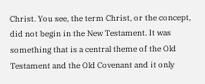Christ. You see, the term Christ, or the concept, did not begin in the New Testament. It was something that is a central theme of the Old Testament and the Old Covenant and it only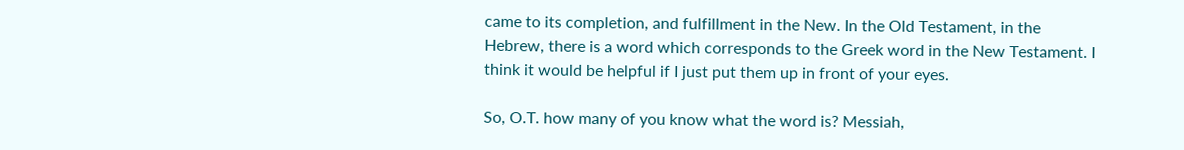came to its completion, and fulfillment in the New. In the Old Testament, in the Hebrew, there is a word which corresponds to the Greek word in the New Testament. I think it would be helpful if I just put them up in front of your eyes.

So, O.T. how many of you know what the word is? Messiah,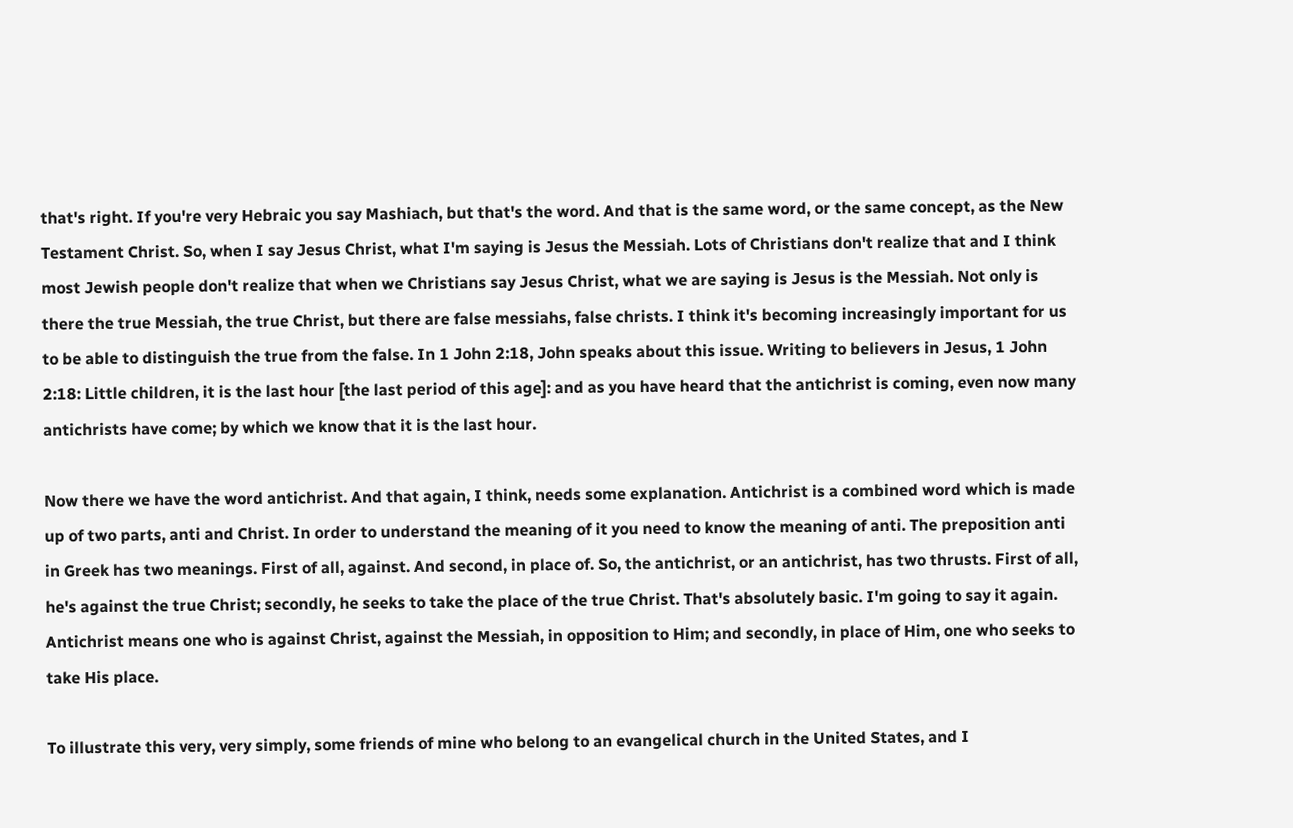that's right. If you're very Hebraic you say Mashiach, but that's the word. And that is the same word, or the same concept, as the New Testament Christ. So, when I say Jesus Christ, what I'm saying is Jesus the Messiah. Lots of Christians don't realize that and I think most Jewish people don't realize that when we Christians say Jesus Christ, what we are saying is Jesus is the Messiah. Not only is there the true Messiah, the true Christ, but there are false messiahs, false christs. I think it's becoming increasingly important for us to be able to distinguish the true from the false. In 1 John 2:18, John speaks about this issue. Writing to believers in Jesus, 1 John 2:18: Little children, it is the last hour [the last period of this age]: and as you have heard that the antichrist is coming, even now many antichrists have come; by which we know that it is the last hour.

Now there we have the word antichrist. And that again, I think, needs some explanation. Antichrist is a combined word which is made up of two parts, anti and Christ. In order to understand the meaning of it you need to know the meaning of anti. The preposition anti in Greek has two meanings. First of all, against. And second, in place of. So, the antichrist, or an antichrist, has two thrusts. First of all, he's against the true Christ; secondly, he seeks to take the place of the true Christ. That's absolutely basic. I'm going to say it again. Antichrist means one who is against Christ, against the Messiah, in opposition to Him; and secondly, in place of Him, one who seeks to take His place.

To illustrate this very, very simply, some friends of mine who belong to an evangelical church in the United States, and I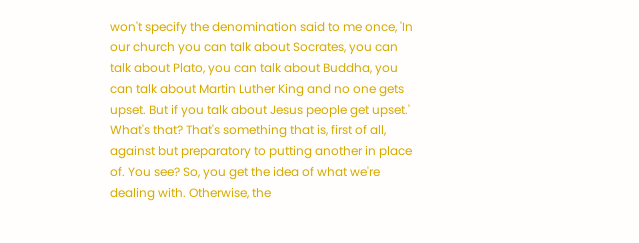won't specify the denomination said to me once, 'In our church you can talk about Socrates, you can talk about Plato, you can talk about Buddha, you can talk about Martin Luther King and no one gets upset. But if you talk about Jesus people get upset.' What's that? That's something that is, first of all, against but preparatory to putting another in place of. You see? So, you get the idea of what we're dealing with. Otherwise, the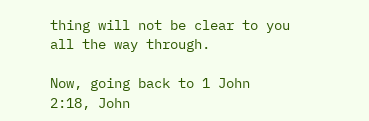thing will not be clear to you all the way through.

Now, going back to 1 John 2:18, John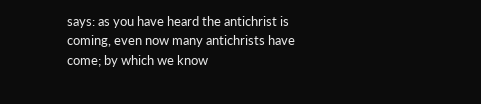says: as you have heard the antichrist is coming, even now many antichrists have come; by which we know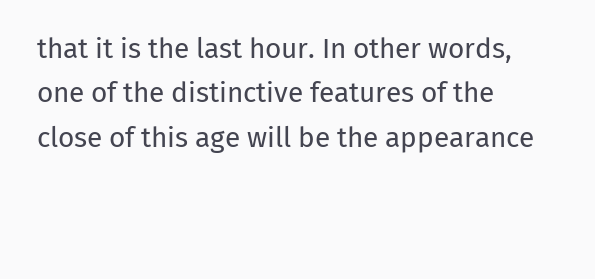that it is the last hour. In other words, one of the distinctive features of the close of this age will be the appearance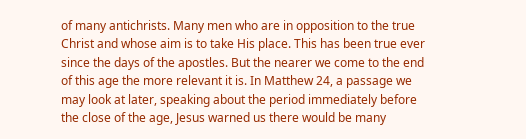of many antichrists. Many men who are in opposition to the true Christ and whose aim is to take His place. This has been true ever since the days of the apostles. But the nearer we come to the end of this age the more relevant it is. In Matthew 24, a passage we may look at later, speaking about the period immediately before the close of the age, Jesus warned us there would be many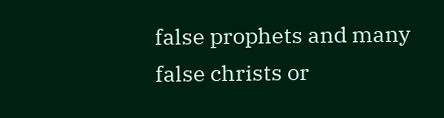false prophets and many false christs or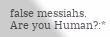false messiahs.
Are you Human?:*